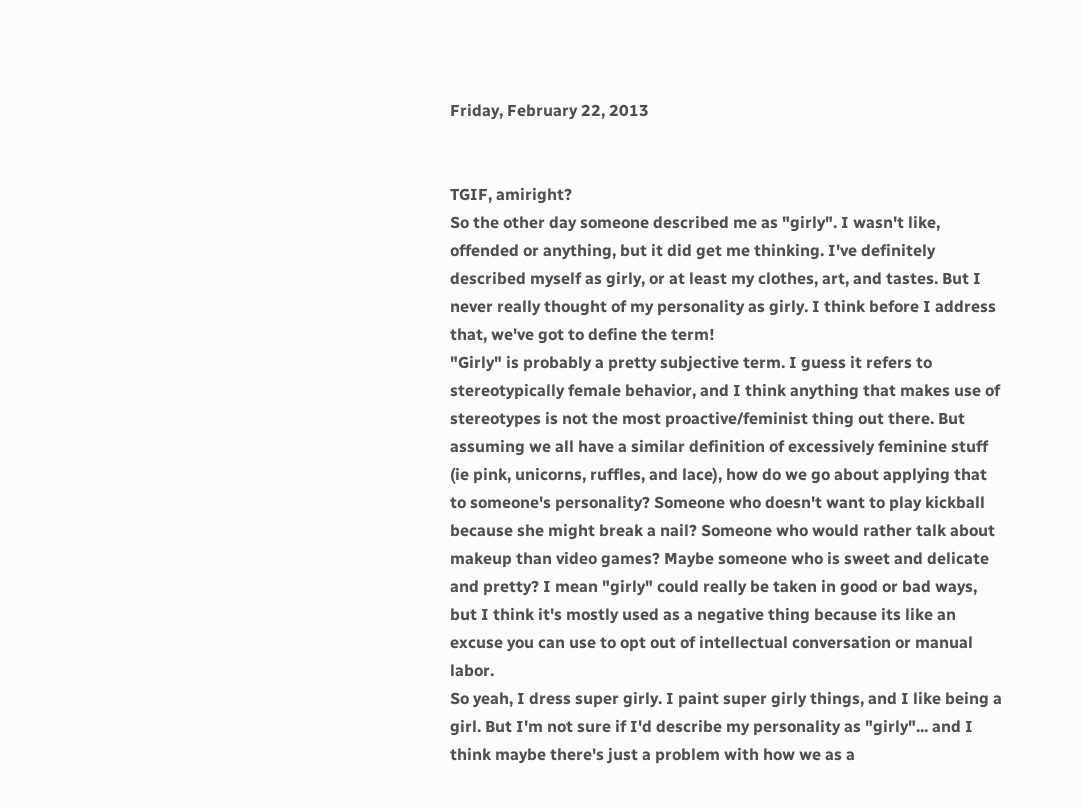Friday, February 22, 2013


TGIF, amiright?
So the other day someone described me as "girly". I wasn't like, offended or anything, but it did get me thinking. I've definitely described myself as girly, or at least my clothes, art, and tastes. But I never really thought of my personality as girly. I think before I address that, we've got to define the term!
"Girly" is probably a pretty subjective term. I guess it refers to stereotypically female behavior, and I think anything that makes use of stereotypes is not the most proactive/feminist thing out there. But assuming we all have a similar definition of excessively feminine stuff (ie pink, unicorns, ruffles, and lace), how do we go about applying that to someone's personality? Someone who doesn't want to play kickball because she might break a nail? Someone who would rather talk about makeup than video games? Maybe someone who is sweet and delicate and pretty? I mean "girly" could really be taken in good or bad ways, but I think it's mostly used as a negative thing because its like an excuse you can use to opt out of intellectual conversation or manual labor.
So yeah, I dress super girly. I paint super girly things, and I like being a girl. But I'm not sure if I'd describe my personality as "girly"... and I think maybe there's just a problem with how we as a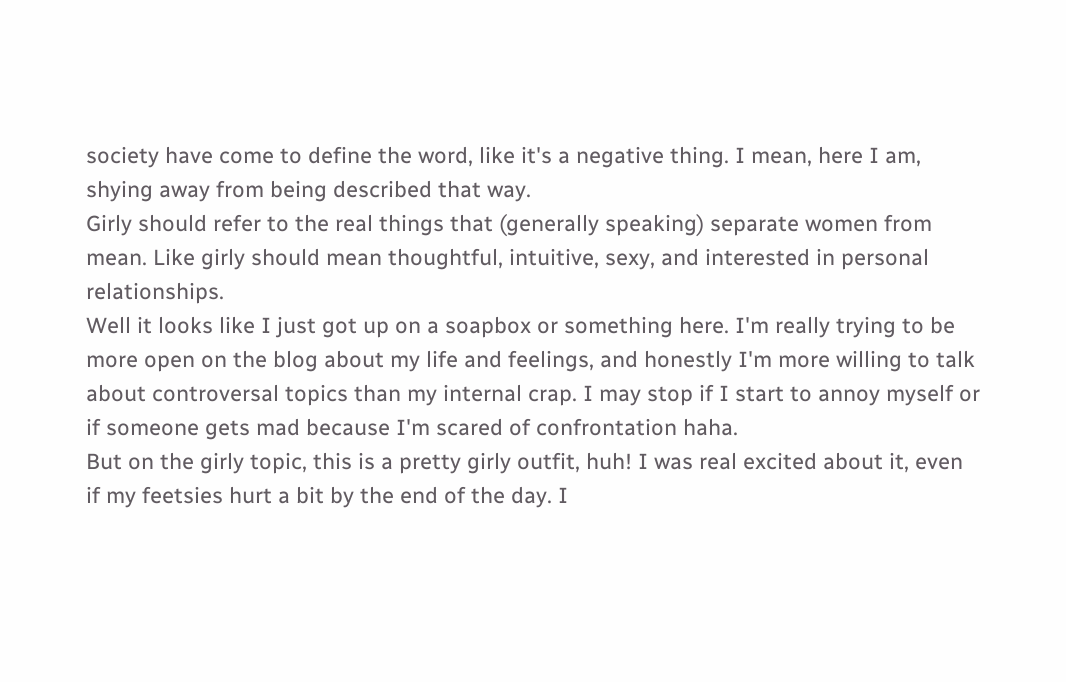society have come to define the word, like it's a negative thing. I mean, here I am, shying away from being described that way.
Girly should refer to the real things that (generally speaking) separate women from mean. Like girly should mean thoughtful, intuitive, sexy, and interested in personal relationships.
Well it looks like I just got up on a soapbox or something here. I'm really trying to be more open on the blog about my life and feelings, and honestly I'm more willing to talk about controversal topics than my internal crap. I may stop if I start to annoy myself or if someone gets mad because I'm scared of confrontation haha.
But on the girly topic, this is a pretty girly outfit, huh! I was real excited about it, even if my feetsies hurt a bit by the end of the day. I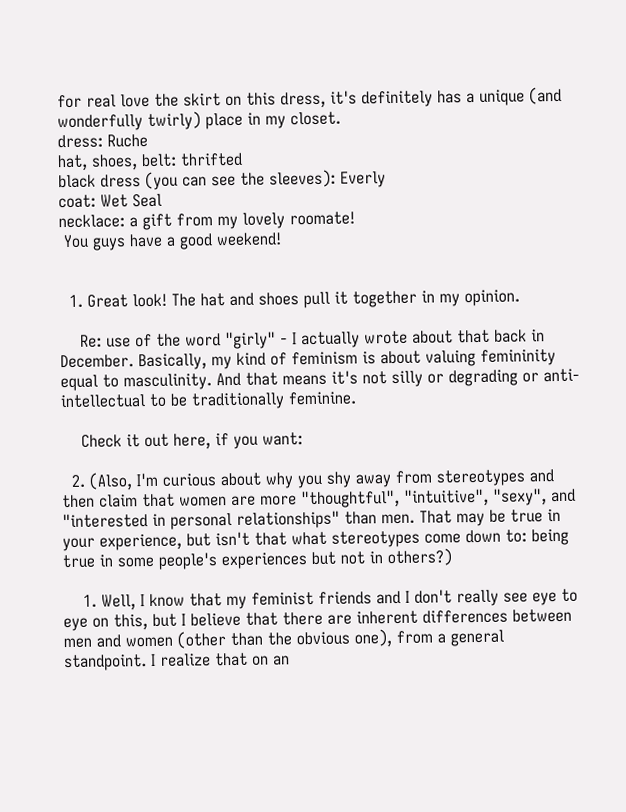for real love the skirt on this dress, it's definitely has a unique (and wonderfully twirly) place in my closet.
dress: Ruche
hat, shoes, belt: thrifted
black dress (you can see the sleeves): Everly
coat: Wet Seal
necklace: a gift from my lovely roomate!
 You guys have a good weekend!


  1. Great look! The hat and shoes pull it together in my opinion.

    Re: use of the word "girly" - I actually wrote about that back in December. Basically, my kind of feminism is about valuing femininity equal to masculinity. And that means it's not silly or degrading or anti-intellectual to be traditionally feminine.

    Check it out here, if you want:

  2. (Also, I'm curious about why you shy away from stereotypes and then claim that women are more "thoughtful", "intuitive", "sexy", and "interested in personal relationships" than men. That may be true in your experience, but isn't that what stereotypes come down to: being true in some people's experiences but not in others?)

    1. Well, I know that my feminist friends and I don't really see eye to eye on this, but I believe that there are inherent differences between men and women (other than the obvious one), from a general standpoint. I realize that on an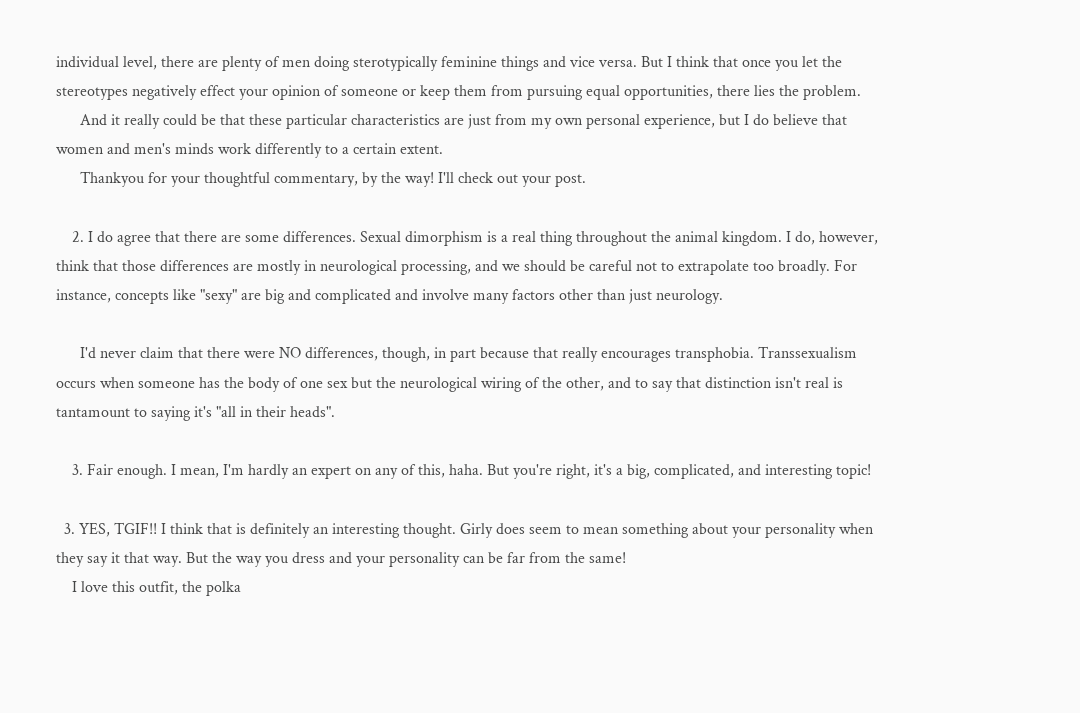individual level, there are plenty of men doing sterotypically feminine things and vice versa. But I think that once you let the stereotypes negatively effect your opinion of someone or keep them from pursuing equal opportunities, there lies the problem.
      And it really could be that these particular characteristics are just from my own personal experience, but I do believe that women and men's minds work differently to a certain extent.
      Thankyou for your thoughtful commentary, by the way! I'll check out your post.

    2. I do agree that there are some differences. Sexual dimorphism is a real thing throughout the animal kingdom. I do, however, think that those differences are mostly in neurological processing, and we should be careful not to extrapolate too broadly. For instance, concepts like "sexy" are big and complicated and involve many factors other than just neurology.

      I'd never claim that there were NO differences, though, in part because that really encourages transphobia. Transsexualism occurs when someone has the body of one sex but the neurological wiring of the other, and to say that distinction isn't real is tantamount to saying it's "all in their heads".

    3. Fair enough. I mean, I'm hardly an expert on any of this, haha. But you're right, it's a big, complicated, and interesting topic!

  3. YES, TGIF!! I think that is definitely an interesting thought. Girly does seem to mean something about your personality when they say it that way. But the way you dress and your personality can be far from the same!
    I love this outfit, the polka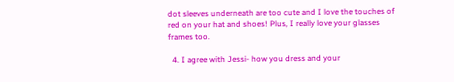dot sleeves underneath are too cute and I love the touches of red on your hat and shoes! Plus, I really love your glasses frames too.

  4. I agree with Jessi- how you dress and your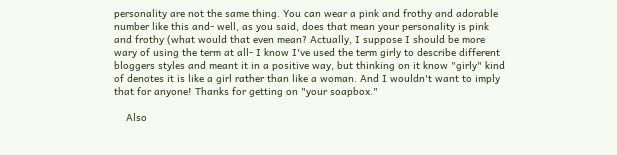personality are not the same thing. You can wear a pink and frothy and adorable number like this and- well, as you said, does that mean your personality is pink and frothy (what would that even mean? Actually, I suppose I should be more wary of using the term at all- I know I've used the term girly to describe different bloggers styles and meant it in a positive way, but thinking on it know "girly" kind of denotes it is like a girl rather than like a woman. And I wouldn't want to imply that for anyone! Thanks for getting on "your soapbox."

    Also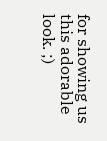for showing us this adorable look. ;)